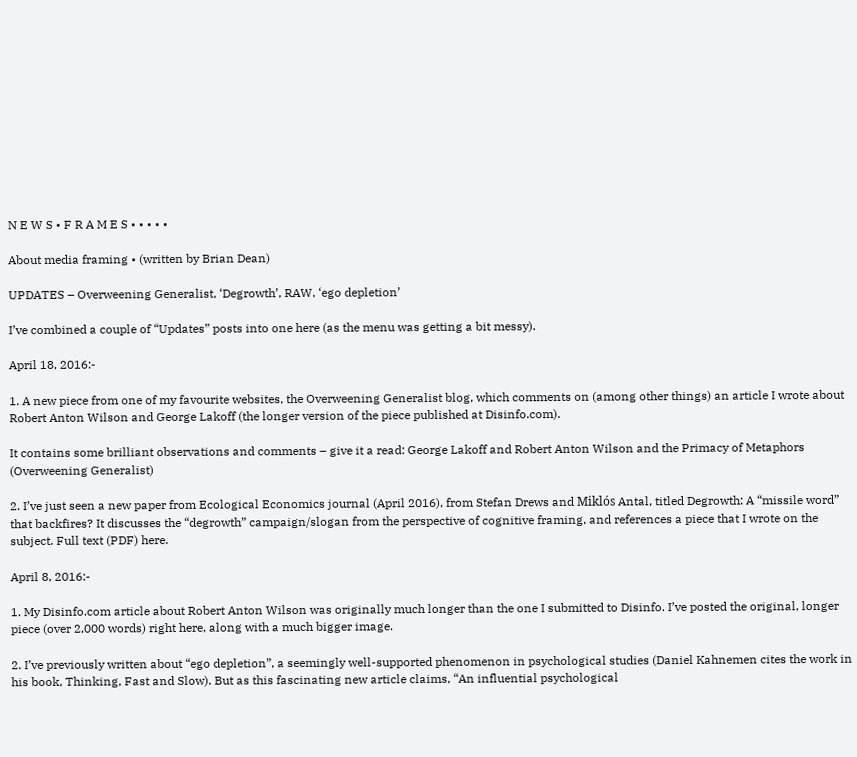N E W S • F R A M E S • • • • •

About media framing • (written by Brian Dean)

UPDATES – Overweening Generalist, ‘Degrowth’, RAW, ‘ego depletion’

I’ve combined a couple of “Updates” posts into one here (as the menu was getting a bit messy).

April 18, 2016:-

1. A new piece from one of my favourite websites, the Overweening Generalist blog, which comments on (among other things) an article I wrote about Robert Anton Wilson and George Lakoff (the longer version of the piece published at Disinfo.com).

It contains some brilliant observations and comments – give it a read: George Lakoff and Robert Anton Wilson and the Primacy of Metaphors (Overweening Generalist)

2. I’ve just seen a new paper from Ecological Economics journal (April 2016), from Stefan Drews and Miklós Antal, titled Degrowth: A “missile word” that backfires? It discusses the “degrowth” campaign/slogan from the perspective of cognitive framing, and references a piece that I wrote on the subject. Full text (PDF) here.

April 8, 2016:-

1. My Disinfo.com article about Robert Anton Wilson was originally much longer than the one I submitted to Disinfo. I’ve posted the original, longer piece (over 2,000 words) right here, along with a much bigger image.

2. I’ve previously written about “ego depletion”, a seemingly well-supported phenomenon in psychological studies (Daniel Kahnemen cites the work in his book, Thinking, Fast and Slow). But as this fascinating new article claims, “An influential psychological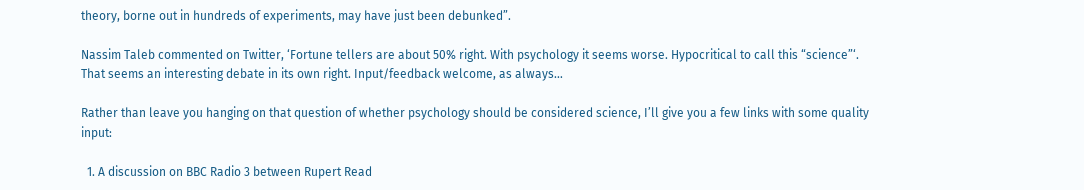theory, borne out in hundreds of experiments, may have just been debunked”.

Nassim Taleb commented on Twitter, ‘Fortune tellers are about 50% right. With psychology it seems worse. Hypocritical to call this “science”‘. That seems an interesting debate in its own right. Input/feedback welcome, as always…

Rather than leave you hanging on that question of whether psychology should be considered science, I’ll give you a few links with some quality input:

  1. A discussion on BBC Radio 3 between Rupert Read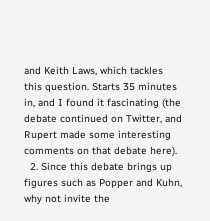and Keith Laws, which tackles this question. Starts 35 minutes in, and I found it fascinating (the debate continued on Twitter, and Rupert made some interesting comments on that debate here).
  2. Since this debate brings up figures such as Popper and Kuhn, why not invite the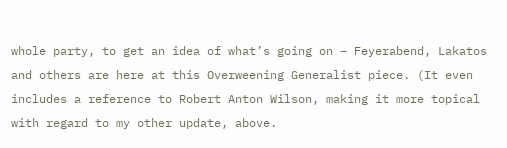whole party, to get an idea of what’s going on – Feyerabend, Lakatos and others are here at this Overweening Generalist piece. (It even includes a reference to Robert Anton Wilson, making it more topical with regard to my other update, above.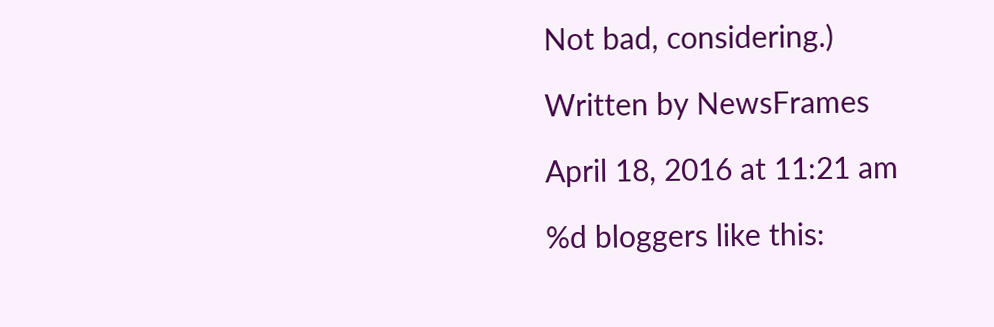Not bad, considering.)

Written by NewsFrames

April 18, 2016 at 11:21 am

%d bloggers like this: